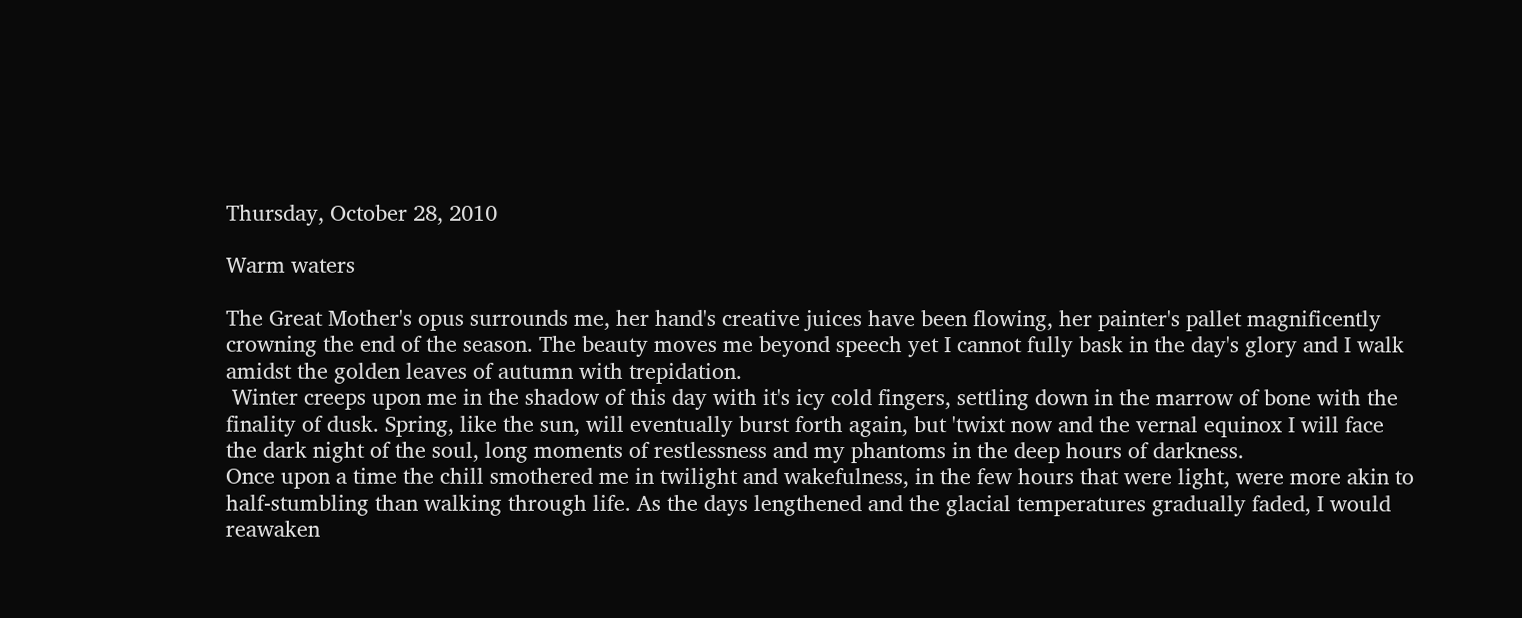Thursday, October 28, 2010

Warm waters

The Great Mother's opus surrounds me, her hand's creative juices have been flowing, her painter's pallet magnificently crowning the end of the season. The beauty moves me beyond speech yet I cannot fully bask in the day's glory and I walk amidst the golden leaves of autumn with trepidation.
 Winter creeps upon me in the shadow of this day with it's icy cold fingers, settling down in the marrow of bone with the finality of dusk. Spring, like the sun, will eventually burst forth again, but 'twixt now and the vernal equinox I will face the dark night of the soul, long moments of restlessness and my phantoms in the deep hours of darkness.
Once upon a time the chill smothered me in twilight and wakefulness, in the few hours that were light, were more akin to half-stumbling than walking through life. As the days lengthened and the glacial temperatures gradually faded, I would reawaken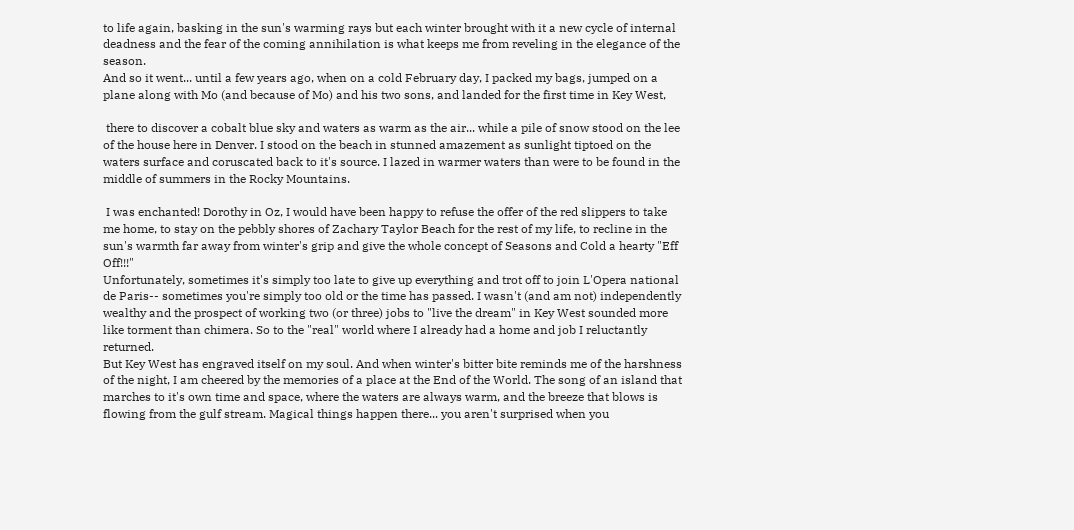to life again, basking in the sun's warming rays but each winter brought with it a new cycle of internal deadness and the fear of the coming annihilation is what keeps me from reveling in the elegance of the season.
And so it went... until a few years ago, when on a cold February day, I packed my bags, jumped on a plane along with Mo (and because of Mo) and his two sons, and landed for the first time in Key West,

 there to discover a cobalt blue sky and waters as warm as the air... while a pile of snow stood on the lee of the house here in Denver. I stood on the beach in stunned amazement as sunlight tiptoed on the waters surface and coruscated back to it's source. I lazed in warmer waters than were to be found in the middle of summers in the Rocky Mountains.

 I was enchanted! Dorothy in Oz, I would have been happy to refuse the offer of the red slippers to take me home, to stay on the pebbly shores of Zachary Taylor Beach for the rest of my life, to recline in the sun's warmth far away from winter's grip and give the whole concept of Seasons and Cold a hearty "Eff Off!!!"
Unfortunately, sometimes it's simply too late to give up everything and trot off to join L'Opera national de Paris-- sometimes you're simply too old or the time has passed. I wasn't (and am not) independently wealthy and the prospect of working two (or three) jobs to "live the dream" in Key West sounded more like torment than chimera. So to the "real" world where I already had a home and job I reluctantly returned.
But Key West has engraved itself on my soul. And when winter's bitter bite reminds me of the harshness of the night, I am cheered by the memories of a place at the End of the World. The song of an island that marches to it's own time and space, where the waters are always warm, and the breeze that blows is flowing from the gulf stream. Magical things happen there... you aren't surprised when you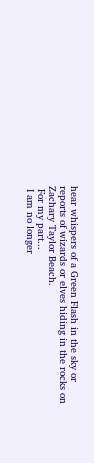hear whispers of a Green Flash in the sky or reports of wizards or elves hiding in the rocks on Zachary Taylor Beach.
 For my part...
 I am no longer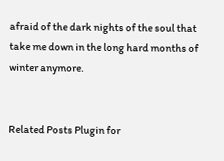afraid of the dark nights of the soul that take me down in the long hard months of winter anymore.


Related Posts Plugin for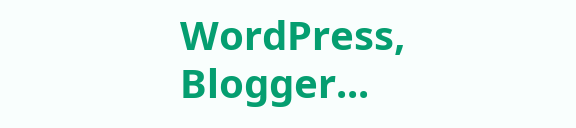WordPress, Blogger...